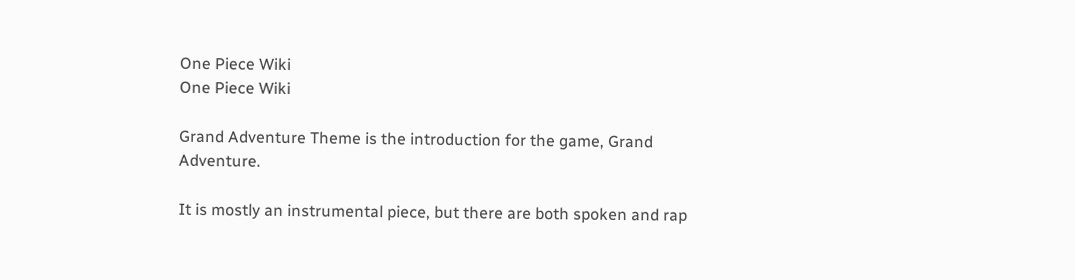One Piece Wiki
One Piece Wiki

Grand Adventure Theme is the introduction for the game, Grand Adventure.

It is mostly an instrumental piece, but there are both spoken and rap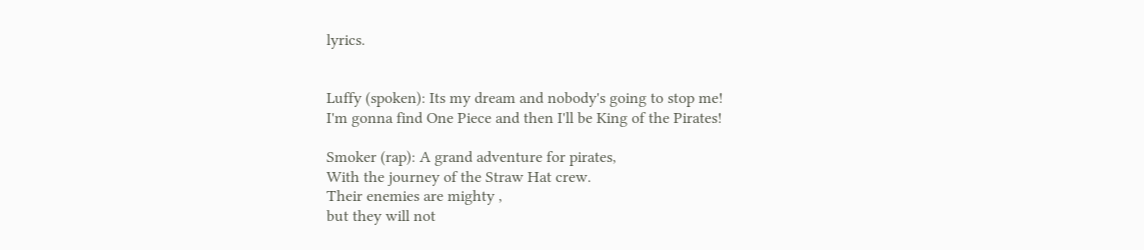lyrics.


Luffy (spoken): Its my dream and nobody's going to stop me!
I'm gonna find One Piece and then I'll be King of the Pirates!

Smoker (rap): A grand adventure for pirates,
With the journey of the Straw Hat crew.
Their enemies are mighty ,
but they will not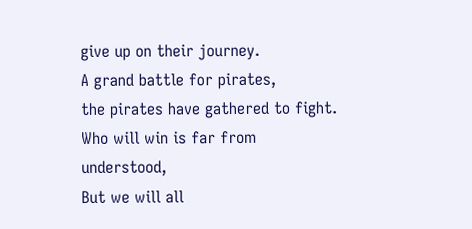give up on their journey.
A grand battle for pirates,
the pirates have gathered to fight.
Who will win is far from understood,
But we will all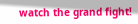watch the grand fight!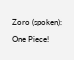Zoro (spoken): One Piece!